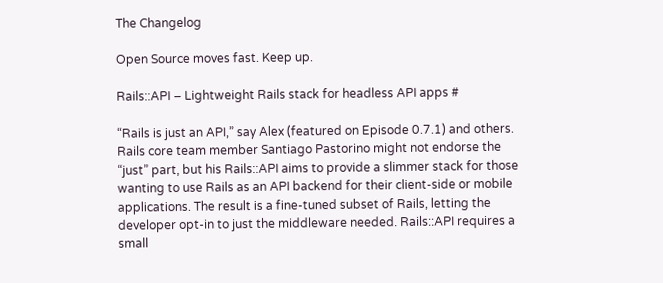The Changelog

Open Source moves fast. Keep up.

Rails::API – Lightweight Rails stack for headless API apps #

“Rails is just an API,” say Alex (featured on Episode 0.7.1) and others. Rails core team member Santiago Pastorino might not endorse the “just” part, but his Rails::API aims to provide a slimmer stack for those wanting to use Rails as an API backend for their client-side or mobile applications. The result is a fine-tuned subset of Rails, letting the developer opt-in to just the middleware needed. Rails::API requires a small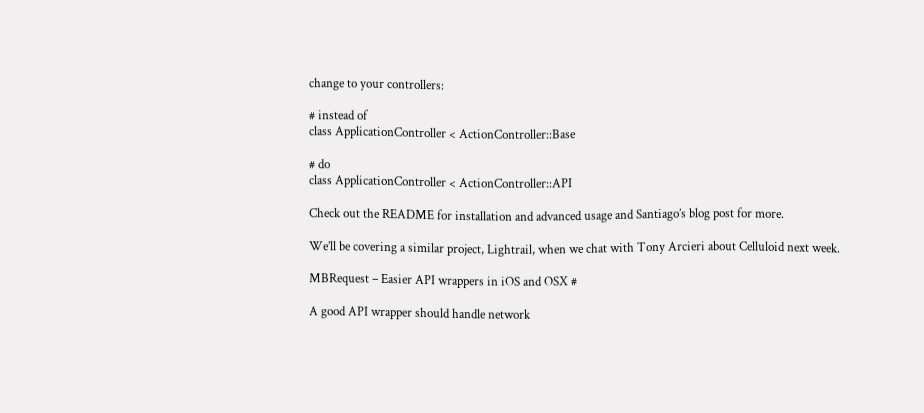change to your controllers:

# instead of
class ApplicationController < ActionController::Base

# do
class ApplicationController < ActionController::API

Check out the README for installation and advanced usage and Santiago’s blog post for more.

We’ll be covering a similar project, Lightrail, when we chat with Tony Arcieri about Celluloid next week.

MBRequest – Easier API wrappers in iOS and OSX #

A good API wrapper should handle network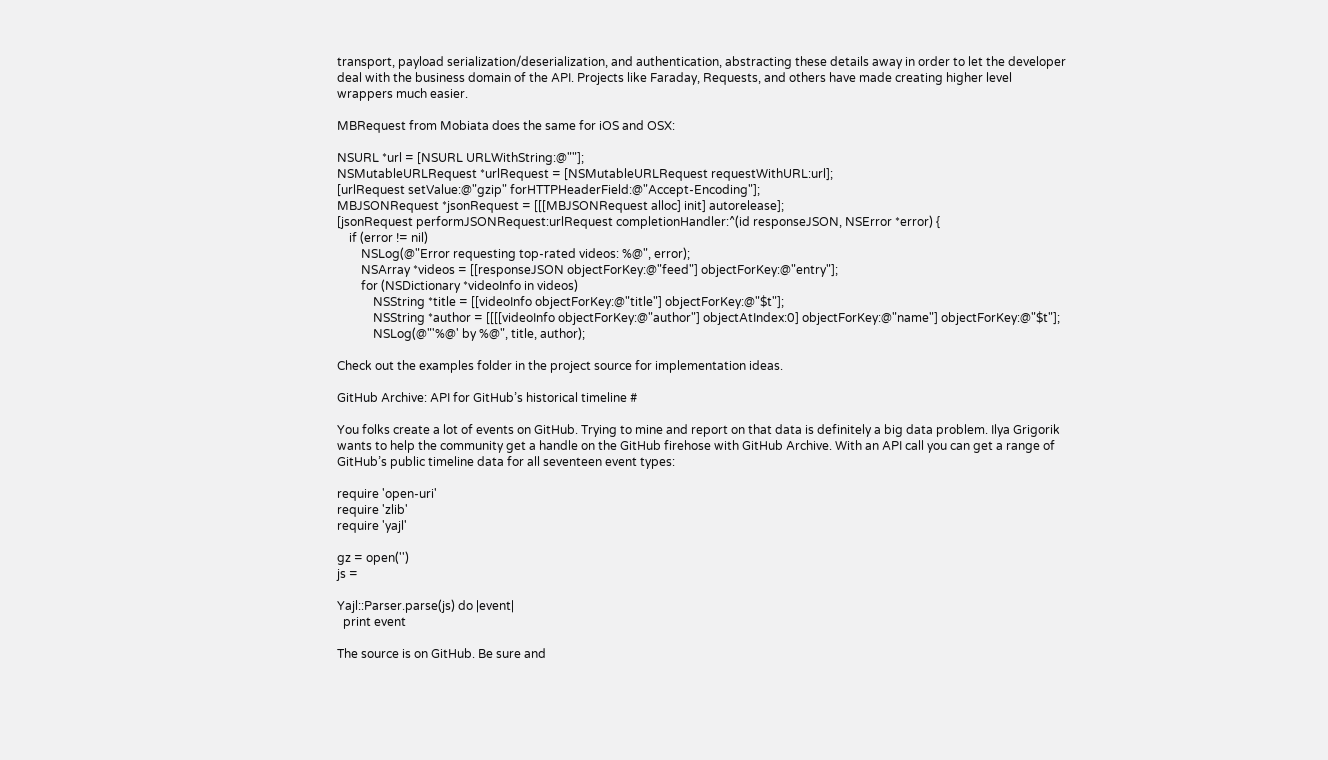transport, payload serialization/deserialization, and authentication, abstracting these details away in order to let the developer deal with the business domain of the API. Projects like Faraday, Requests, and others have made creating higher level wrappers much easier.

MBRequest from Mobiata does the same for iOS and OSX:

NSURL *url = [NSURL URLWithString:@""];
NSMutableURLRequest *urlRequest = [NSMutableURLRequest requestWithURL:url];
[urlRequest setValue:@"gzip" forHTTPHeaderField:@"Accept-Encoding"];
MBJSONRequest *jsonRequest = [[[MBJSONRequest alloc] init] autorelease];
[jsonRequest performJSONRequest:urlRequest completionHandler:^(id responseJSON, NSError *error) {
    if (error != nil)
        NSLog(@"Error requesting top-rated videos: %@", error);
        NSArray *videos = [[responseJSON objectForKey:@"feed"] objectForKey:@"entry"];
        for (NSDictionary *videoInfo in videos)
            NSString *title = [[videoInfo objectForKey:@"title"] objectForKey:@"$t"];
            NSString *author = [[[[videoInfo objectForKey:@"author"] objectAtIndex:0] objectForKey:@"name"] objectForKey:@"$t"];
            NSLog(@"'%@' by %@", title, author);

Check out the examples folder in the project source for implementation ideas.

GitHub Archive: API for GitHub’s historical timeline #

You folks create a lot of events on GitHub. Trying to mine and report on that data is definitely a big data problem. Ilya Grigorik wants to help the community get a handle on the GitHub firehose with GitHub Archive. With an API call you can get a range of GitHub’s public timeline data for all seventeen event types:

require 'open-uri'
require 'zlib'
require 'yajl'

gz = open('')
js =

Yajl::Parser.parse(js) do |event|
  print event

The source is on GitHub. Be sure and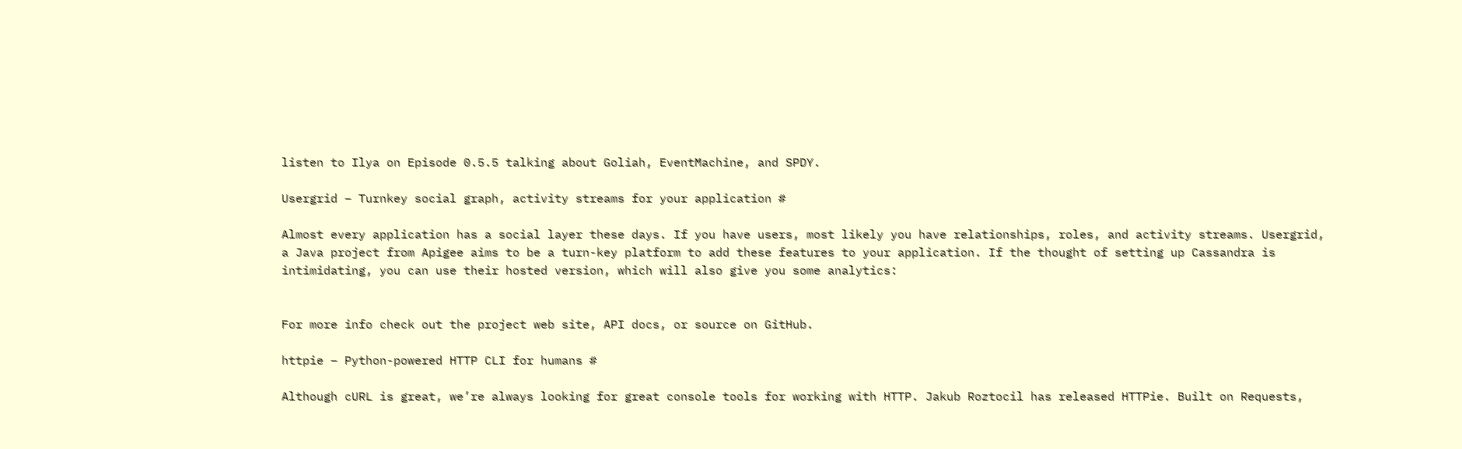listen to Ilya on Episode 0.5.5 talking about Goliah, EventMachine, and SPDY.

Usergrid – Turnkey social graph, activity streams for your application #

Almost every application has a social layer these days. If you have users, most likely you have relationships, roles, and activity streams. Usergrid, a Java project from Apigee aims to be a turn-key platform to add these features to your application. If the thought of setting up Cassandra is intimidating, you can use their hosted version, which will also give you some analytics:


For more info check out the project web site, API docs, or source on GitHub.

httpie – Python-powered HTTP CLI for humans #

Although cURL is great, we’re always looking for great console tools for working with HTTP. Jakub Roztocil has released HTTPie. Built on Requests,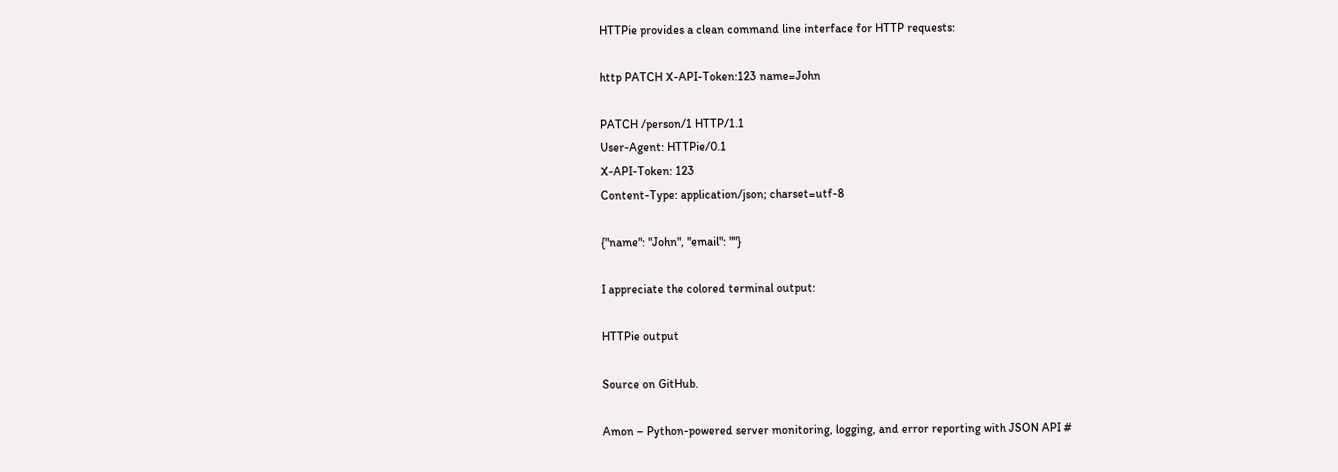HTTPie provides a clean command line interface for HTTP requests:

http PATCH X-API-Token:123 name=John

PATCH /person/1 HTTP/1.1
User-Agent: HTTPie/0.1
X-API-Token: 123
Content-Type: application/json; charset=utf-8

{"name": "John", "email": ""}

I appreciate the colored terminal output:

HTTPie output

Source on GitHub.

Amon – Python-powered server monitoring, logging, and error reporting with JSON API #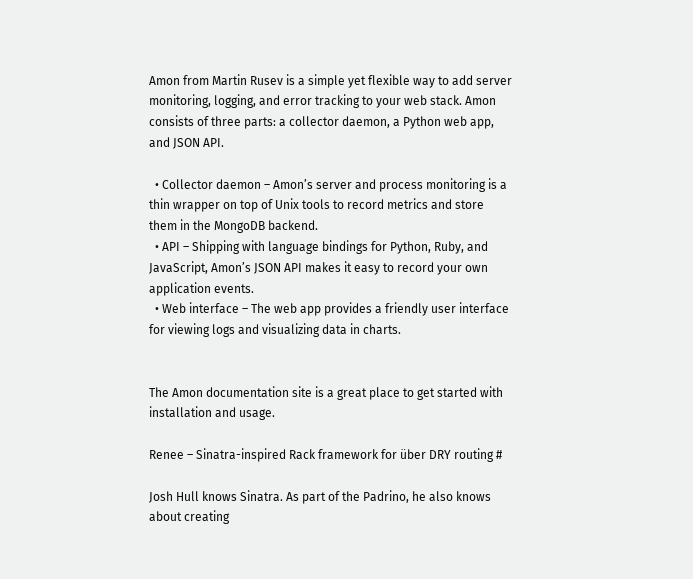Amon from Martin Rusev is a simple yet flexible way to add server monitoring, logging, and error tracking to your web stack. Amon consists of three parts: a collector daemon, a Python web app, and JSON API.

  • Collector daemon – Amon’s server and process monitoring is a thin wrapper on top of Unix tools to record metrics and store them in the MongoDB backend.
  • API – Shipping with language bindings for Python, Ruby, and JavaScript, Amon’s JSON API makes it easy to record your own application events.
  • Web interface – The web app provides a friendly user interface for viewing logs and visualizing data in charts.


The Amon documentation site is a great place to get started with installation and usage.

Renee – Sinatra-inspired Rack framework for über DRY routing #

Josh Hull knows Sinatra. As part of the Padrino, he also knows about creating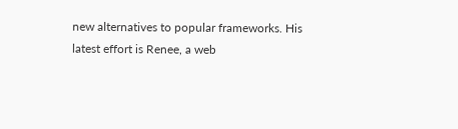new alternatives to popular frameworks. His latest effort is Renee, a web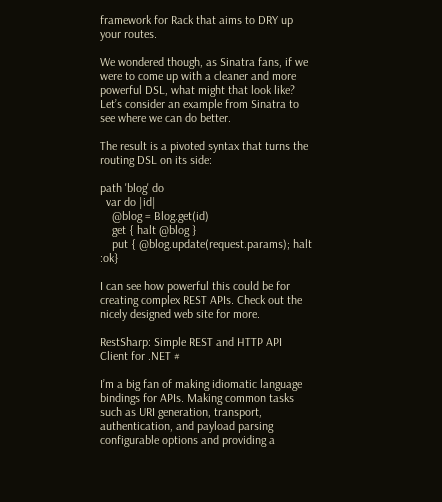framework for Rack that aims to DRY up your routes.

We wondered though, as Sinatra fans, if we were to come up with a cleaner and more powerful DSL, what might that look like? Let’s consider an example from Sinatra to see where we can do better.

The result is a pivoted syntax that turns the routing DSL on its side:

path 'blog' do
  var do |id|
    @blog = Blog.get(id)
    get { halt @blog }
    put { @blog.update(request.params); halt :ok}

I can see how powerful this could be for creating complex REST APIs. Check out the nicely designed web site for more.

RestSharp: Simple REST and HTTP API Client for .NET #

I’m a big fan of making idiomatic language bindings for APIs. Making common tasks such as URI generation, transport, authentication, and payload parsing configurable options and providing a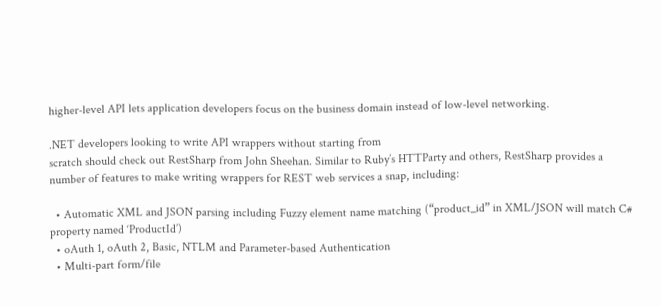higher-level API lets application developers focus on the business domain instead of low-level networking.

.NET developers looking to write API wrappers without starting from
scratch should check out RestSharp from John Sheehan. Similar to Ruby’s HTTParty and others, RestSharp provides a number of features to make writing wrappers for REST web services a snap, including:

  • Automatic XML and JSON parsing including Fuzzy element name matching (“product_id” in XML/JSON will match C# property named ‘ProductId’)
  • oAuth 1, oAuth 2, Basic, NTLM and Parameter-based Authentication
  • Multi-part form/file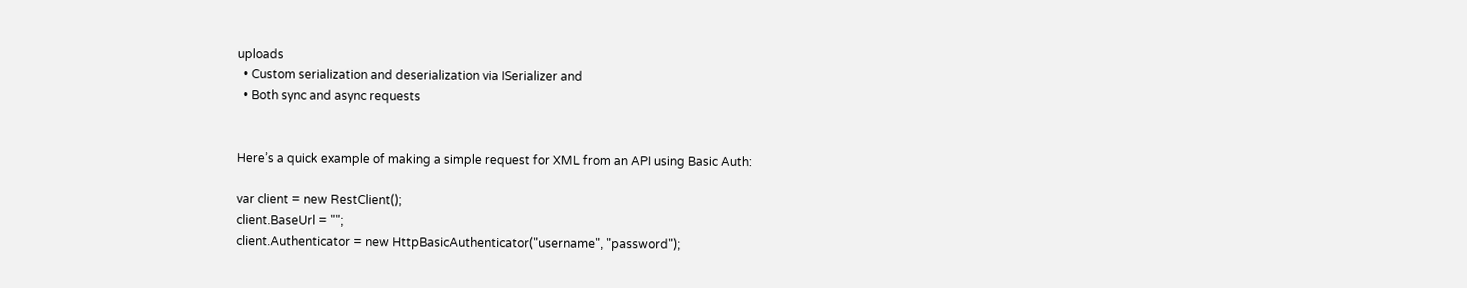uploads
  • Custom serialization and deserialization via ISerializer and
  • Both sync and async requests


Here’s a quick example of making a simple request for XML from an API using Basic Auth:

var client = new RestClient();
client.BaseUrl = "";
client.Authenticator = new HttpBasicAuthenticator("username", "password");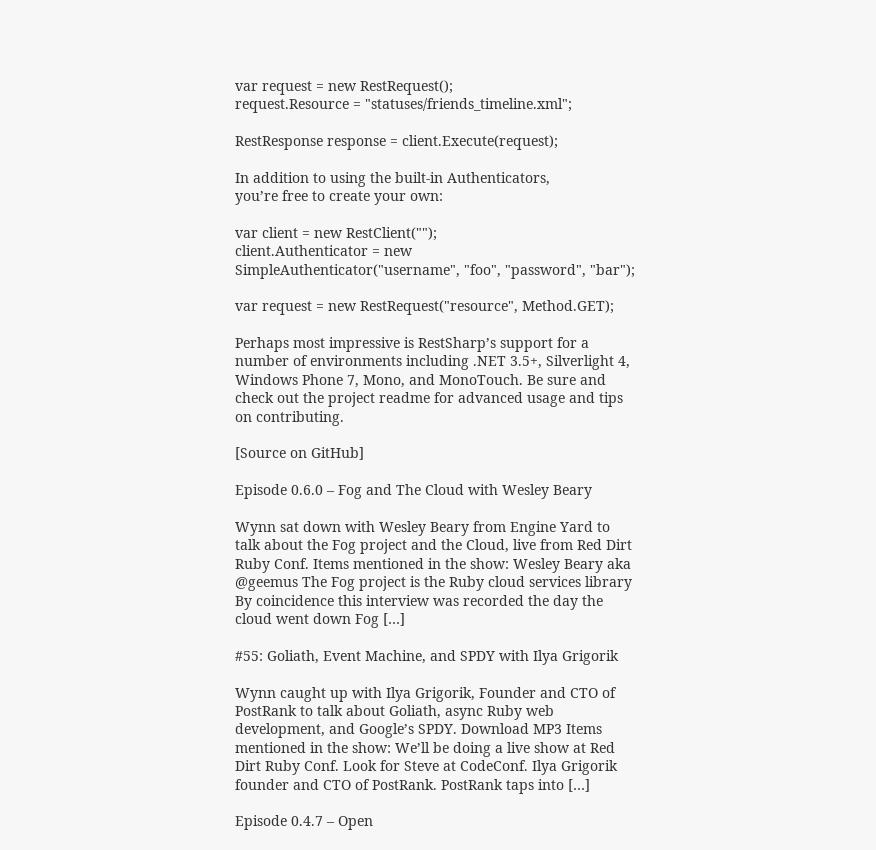var request = new RestRequest();
request.Resource = "statuses/friends_timeline.xml";

RestResponse response = client.Execute(request);

In addition to using the built-in Authenticators,
you’re free to create your own:

var client = new RestClient("");
client.Authenticator = new SimpleAuthenticator("username", "foo", "password", "bar");

var request = new RestRequest("resource", Method.GET);

Perhaps most impressive is RestSharp’s support for a number of environments including .NET 3.5+, Silverlight 4, Windows Phone 7, Mono, and MonoTouch. Be sure and check out the project readme for advanced usage and tips on contributing.

[Source on GitHub]

Episode 0.6.0 – Fog and The Cloud with Wesley Beary

Wynn sat down with Wesley Beary from Engine Yard to talk about the Fog project and the Cloud, live from Red Dirt Ruby Conf. Items mentioned in the show: Wesley Beary aka @geemus The Fog project is the Ruby cloud services library By coincidence this interview was recorded the day the cloud went down Fog […]

#55: Goliath, Event Machine, and SPDY with Ilya Grigorik

Wynn caught up with Ilya Grigorik, Founder and CTO of PostRank to talk about Goliath, async Ruby web development, and Google’s SPDY. Download MP3 Items mentioned in the show: We’ll be doing a live show at Red Dirt Ruby Conf. Look for Steve at CodeConf. Ilya Grigorik founder and CTO of PostRank. PostRank taps into […]

Episode 0.4.7 – Open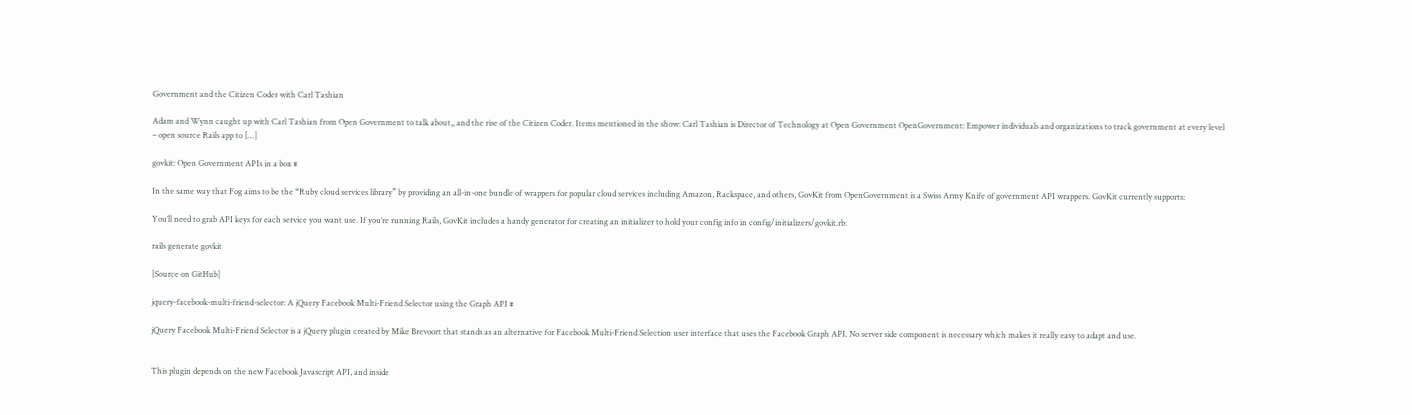Government and the Citizen Coder with Carl Tashian

Adam and Wynn caught up with Carl Tashian from Open Government to talk about,, and the rise of the Citizen Coder. Items mentioned in the show: Carl Tashian is Director of Technology at Open Government OpenGovernment: Empower individuals and organizations to track government at every level – open source Rails app to […]

govkit: Open Government APIs in a box #

In the same way that Fog aims to be the “Ruby cloud services library” by providing an all-in-one bundle of wrappers for popular cloud services including Amazon, Rackspace, and others, GovKit from OpenGovernment is a Swiss Army Knife of government API wrappers. GovKit currently supports:

You’ll need to grab API keys for each service you want use. If you’re running Rails, GovKit includes a handy generator for creating an initializer to hold your config info in config/initializers/govkit.rb:

rails generate govkit

[Source on GitHub]

jquery-facebook-multi-friend-selector: A jQuery Facebook Multi-Friend Selector using the Graph API #

jQuery Facebook Multi-Friend Selector is a jQuery plugin created by Mike Brevoort that stands as an alternative for Facebook Multi-Friend Selection user interface that uses the Facebook Graph API. No server side component is necessary which makes it really easy to adapt and use.


This plugin depends on the new Facebook Javascript API, and inside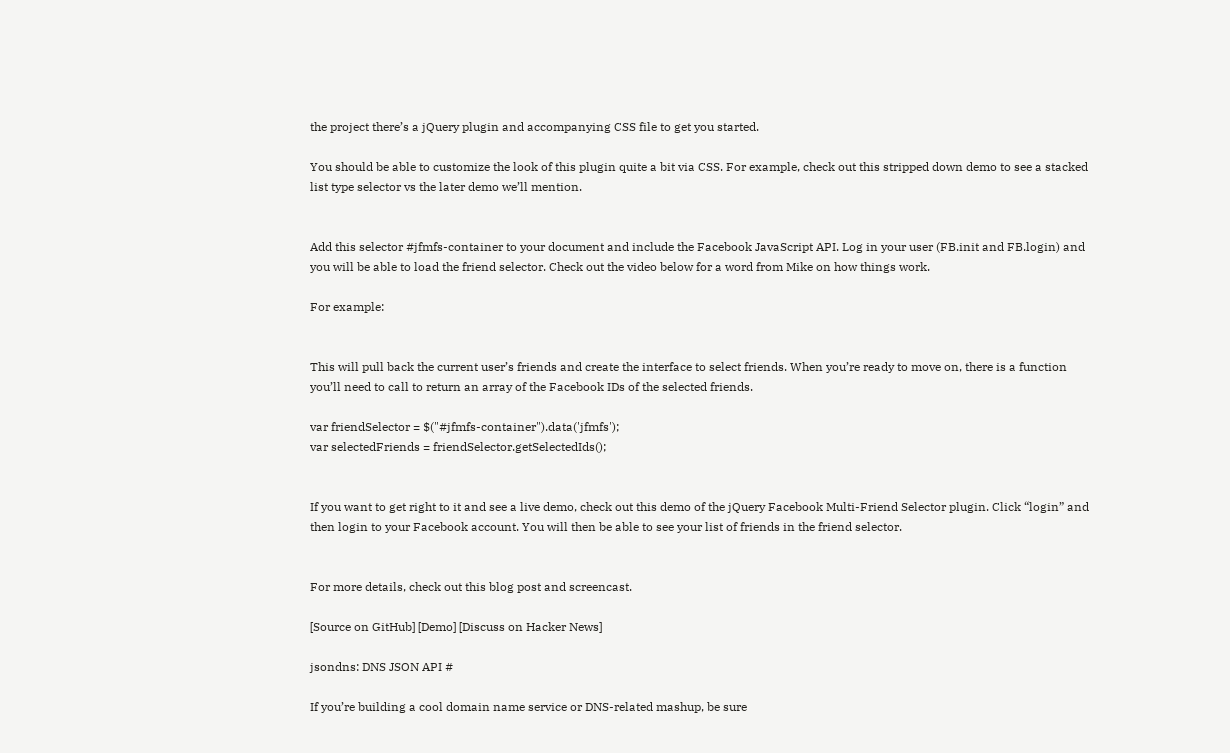the project there’s a jQuery plugin and accompanying CSS file to get you started.

You should be able to customize the look of this plugin quite a bit via CSS. For example, check out this stripped down demo to see a stacked list type selector vs the later demo we’ll mention.


Add this selector #jfmfs-container to your document and include the Facebook JavaScript API. Log in your user (FB.init and FB.login) and you will be able to load the friend selector. Check out the video below for a word from Mike on how things work.

For example:


This will pull back the current user’s friends and create the interface to select friends. When you’re ready to move on, there is a function you’ll need to call to return an array of the Facebook IDs of the selected friends.

var friendSelector = $("#jfmfs-container").data('jfmfs');
var selectedFriends = friendSelector.getSelectedIds();


If you want to get right to it and see a live demo, check out this demo of the jQuery Facebook Multi-Friend Selector plugin. Click “login” and then login to your Facebook account. You will then be able to see your list of friends in the friend selector.


For more details, check out this blog post and screencast.

[Source on GitHub] [Demo] [Discuss on Hacker News]

jsondns: DNS JSON API #

If you’re building a cool domain name service or DNS-related mashup, be sure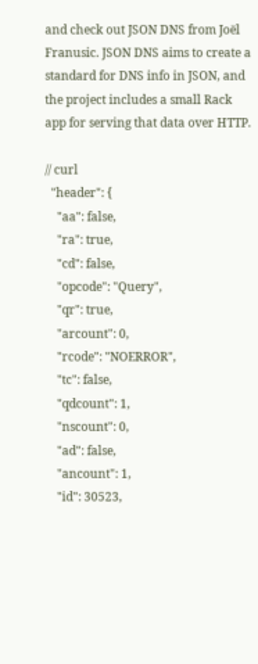and check out JSON DNS from Joël Franusic. JSON DNS aims to create a standard for DNS info in JSON, and the project includes a small Rack app for serving that data over HTTP.

// curl
  "header": {
    "aa": false,
    "ra": true,
    "cd": false,
    "opcode": "Query",
    "qr": true,
    "arcount": 0,
    "rcode": "NOERROR",
    "tc": false,
    "qdcount": 1,
    "nscount": 0,
    "ad": false,
    "ancount": 1,
    "id": 30523,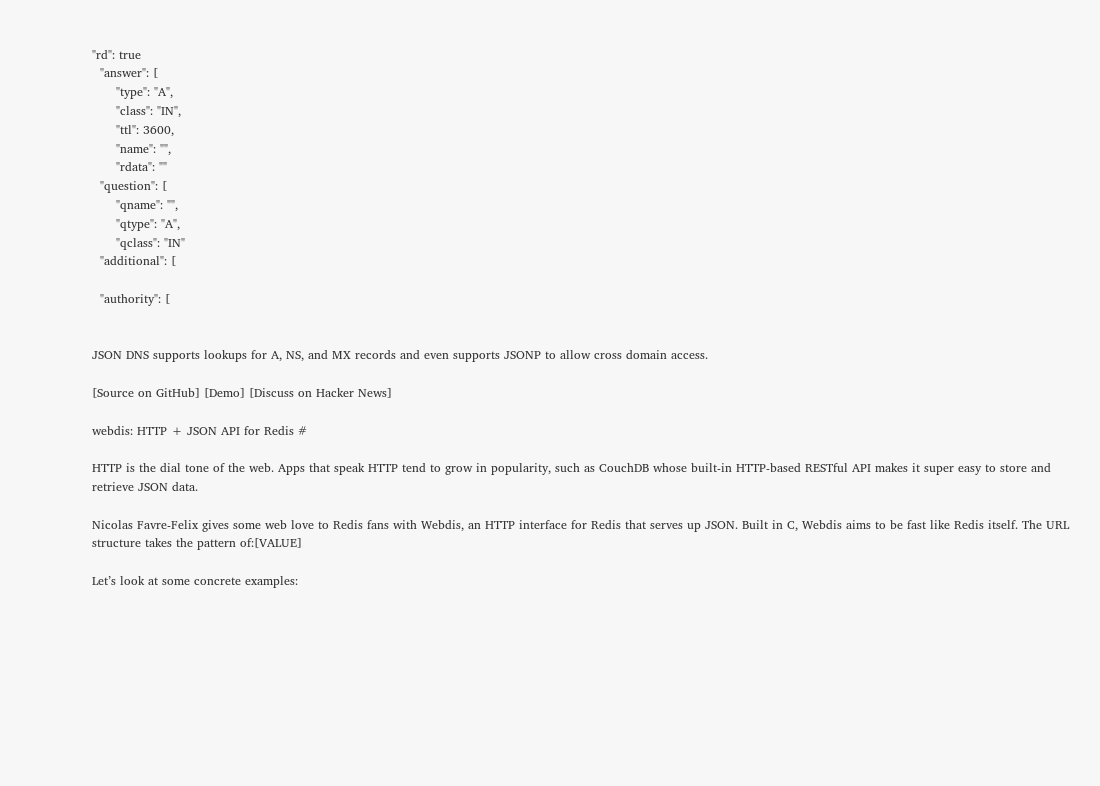"rd": true
  "answer": [
      "type": "A",
      "class": "IN",
      "ttl": 3600,
      "name": "",
      "rdata": ""
  "question": [
      "qname": "",
      "qtype": "A",
      "qclass": "IN"
  "additional": [

  "authority": [


JSON DNS supports lookups for A, NS, and MX records and even supports JSONP to allow cross domain access.

[Source on GitHub] [Demo] [Discuss on Hacker News]

webdis: HTTP + JSON API for Redis #

HTTP is the dial tone of the web. Apps that speak HTTP tend to grow in popularity, such as CouchDB whose built-in HTTP-based RESTful API makes it super easy to store and retrieve JSON data.

Nicolas Favre-Felix gives some web love to Redis fans with Webdis, an HTTP interface for Redis that serves up JSON. Built in C, Webdis aims to be fast like Redis itself. The URL structure takes the pattern of:[VALUE]

Let’s look at some concrete examples: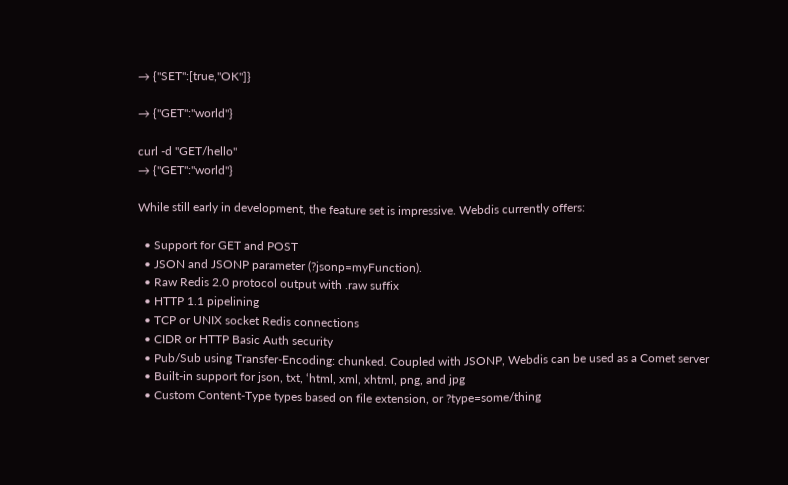→ {"SET":[true,"OK"]}

→ {"GET":"world"}

curl -d "GET/hello"
→ {"GET":"world"}

While still early in development, the feature set is impressive. Webdis currently offers:

  • Support for GET and POST
  • JSON and JSONP parameter (?jsonp=myFunction).
  • Raw Redis 2.0 protocol output with .raw suffix
  • HTTP 1.1 pipelining
  • TCP or UNIX socket Redis connections
  • CIDR or HTTP Basic Auth security
  • Pub/Sub using Transfer-Encoding: chunked. Coupled with JSONP, Webdis can be used as a Comet server
  • Built-in support for json, txt, ‘html, xml, xhtml, png, and jpg
  • Custom Content-Type types based on file extension, or ?type=some/thing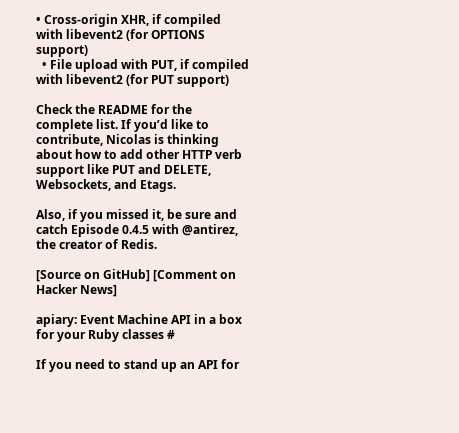• Cross-origin XHR, if compiled with libevent2 (for OPTIONS support)
  • File upload with PUT, if compiled with libevent2 (for PUT support)

Check the README for the complete list. If you’d like to contribute, Nicolas is thinking about how to add other HTTP verb support like PUT and DELETE, Websockets, and Etags.

Also, if you missed it, be sure and catch Episode 0.4.5 with @antirez, the creator of Redis.

[Source on GitHub] [Comment on Hacker News]

apiary: Event Machine API in a box for your Ruby classes #

If you need to stand up an API for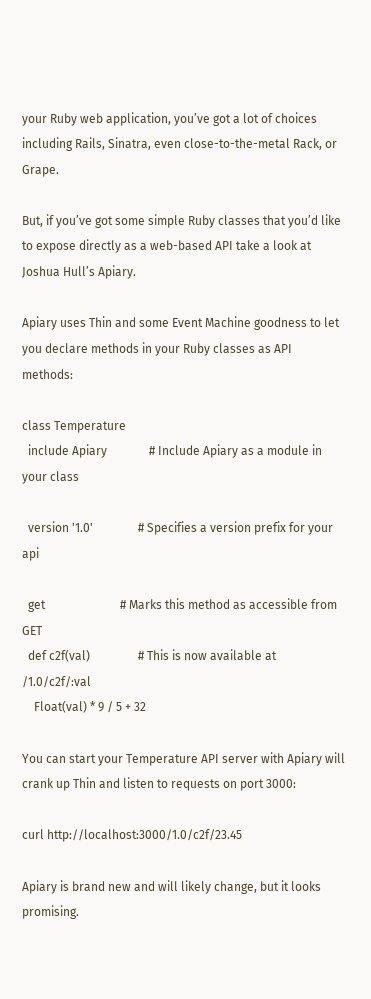your Ruby web application, you’ve got a lot of choices including Rails, Sinatra, even close-to-the-metal Rack, or Grape.

But, if you’ve got some simple Ruby classes that you’d like to expose directly as a web-based API take a look at Joshua Hull’s Apiary.

Apiary uses Thin and some Event Machine goodness to let you declare methods in your Ruby classes as API methods:

class Temperature
  include Apiary              # Include Apiary as a module in your class

  version '1.0'               # Specifies a version prefix for your api

  get                         # Marks this method as accessible from GET
  def c2f(val)                # This is now available at /1.0/c2f/:val
    Float(val) * 9 / 5 + 32

You can start your Temperature API server with Apiary will crank up Thin and listen to requests on port 3000:

curl http://localhost:3000/1.0/c2f/23.45

Apiary is brand new and will likely change, but it looks promising.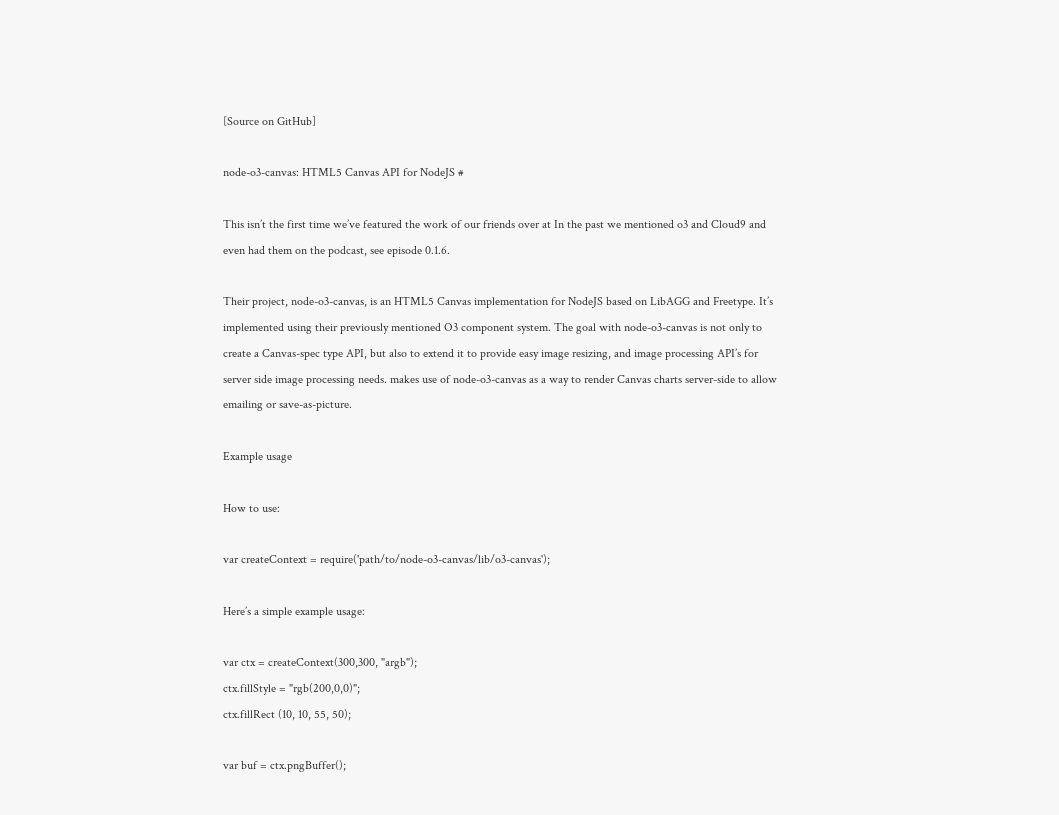[Source on GitHub]

node-o3-canvas: HTML5 Canvas API for NodeJS #

This isn’t the first time we’ve featured the work of our friends over at In the past we mentioned o3 and Cloud9 and even had them on the podcast, see episode 0.1.6.

Their project, node-o3-canvas, is an HTML5 Canvas implementation for NodeJS based on LibAGG and Freetype. It’s implemented using their previously mentioned O3 component system. The goal with node-o3-canvas is not only to create a Canvas-spec type API, but also to extend it to provide easy image resizing, and image processing API’s for server side image processing needs. makes use of node-o3-canvas as a way to render Canvas charts server-side to allow emailing or save-as-picture.

Example usage

How to use:

var createContext = require('path/to/node-o3-canvas/lib/o3-canvas');

Here’s a simple example usage:

var ctx = createContext(300,300, "argb");
ctx.fillStyle = "rgb(200,0,0)";
ctx.fillRect (10, 10, 55, 50);

var buf = ctx.pngBuffer();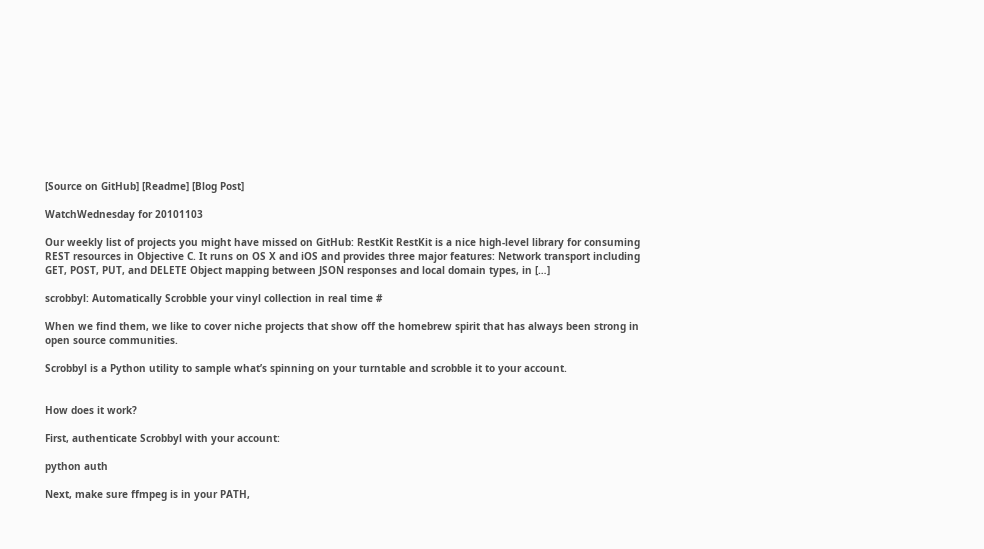[Source on GitHub] [Readme] [Blog Post]

WatchWednesday for 20101103

Our weekly list of projects you might have missed on GitHub: RestKit RestKit is a nice high-level library for consuming REST resources in Objective C. It runs on OS X and iOS and provides three major features: Network transport including GET, POST, PUT, and DELETE Object mapping between JSON responses and local domain types, in […]

scrobbyl: Automatically Scrobble your vinyl collection in real time #

When we find them, we like to cover niche projects that show off the homebrew spirit that has always been strong in open source communities.

Scrobbyl is a Python utility to sample what’s spinning on your turntable and scrobble it to your account.


How does it work?

First, authenticate Scrobbyl with your account:

python auth

Next, make sure ffmpeg is in your PATH,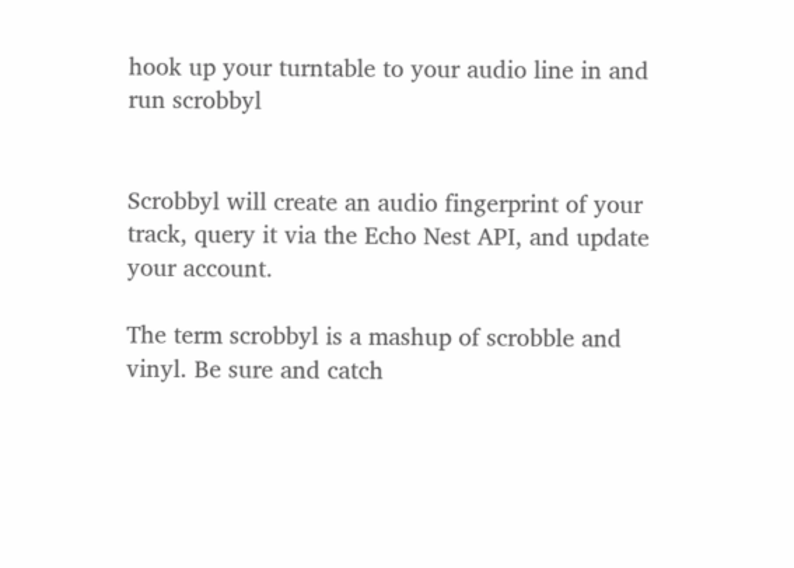hook up your turntable to your audio line in and run scrobbyl


Scrobbyl will create an audio fingerprint of your track, query it via the Echo Nest API, and update your account.

The term scrobbyl is a mashup of scrobble and vinyl. Be sure and catch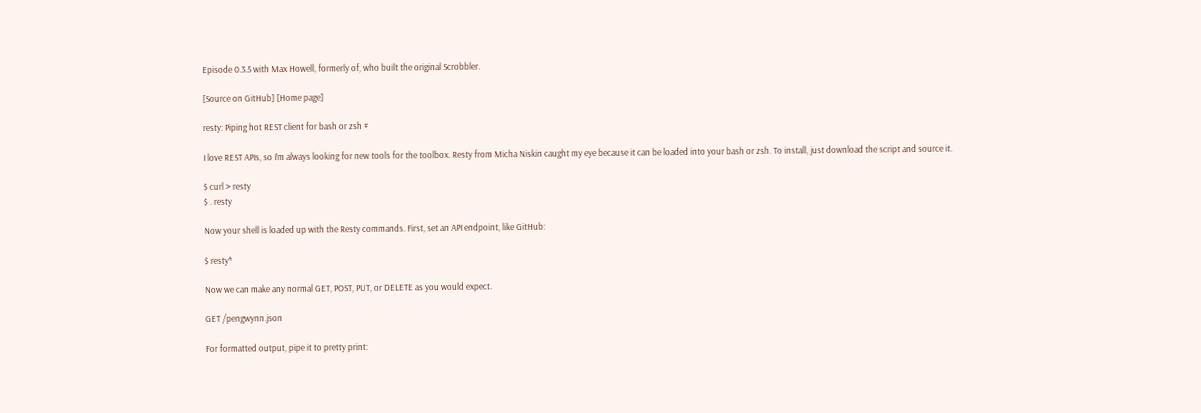Episode 0.3.5 with Max Howell, formerly of, who built the original Scrobbler.

[Source on GitHub] [Home page]

resty: Piping hot REST client for bash or zsh #

I love REST APIs, so I’m always looking for new tools for the toolbox. Resty from Micha Niskin caught my eye because it can be loaded into your bash or zsh. To install, just download the script and source it.

$ curl > resty
$ . resty

Now your shell is loaded up with the Resty commands. First, set an API endpoint, like GitHub:

$ resty*

Now we can make any normal GET, POST, PUT, or DELETE as you would expect.

GET /pengwynn.json

For formatted output, pipe it to pretty print: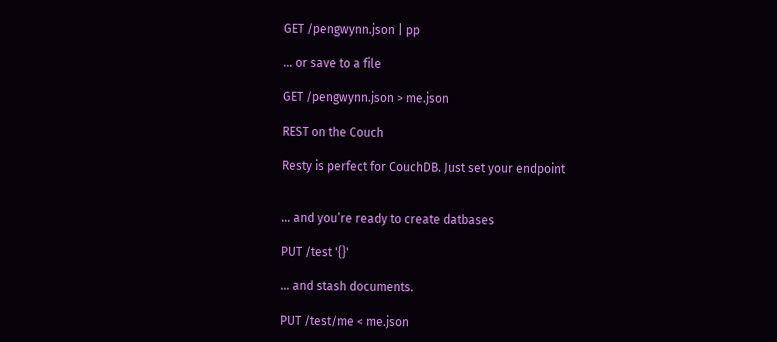GET /pengwynn.json | pp

… or save to a file

GET /pengwynn.json > me.json

REST on the Couch

Resty is perfect for CouchDB. Just set your endpoint


… and you’re ready to create datbases

PUT /test '{}'

… and stash documents.

PUT /test/me < me.json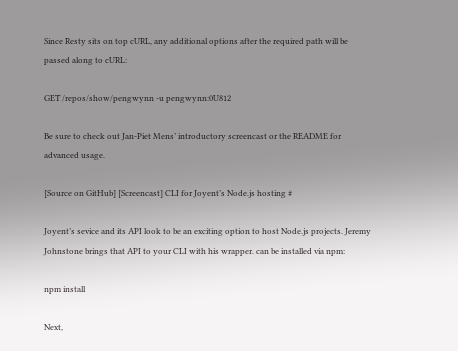Since Resty sits on top cURL, any additional options after the required path will be passed along to cURL:

GET /repos/show/pengwynn -u pengwynn:0U812

Be sure to check out Jan-Piet Mens’ introductory screencast or the README for advanced usage.

[Source on GitHub] [Screencast] CLI for Joyent’s Node.js hosting #

Joyent’s sevice and its API look to be an exciting option to host Node.js projects. Jeremy Johnstone brings that API to your CLI with his wrapper. can be installed via npm:

npm install

Next,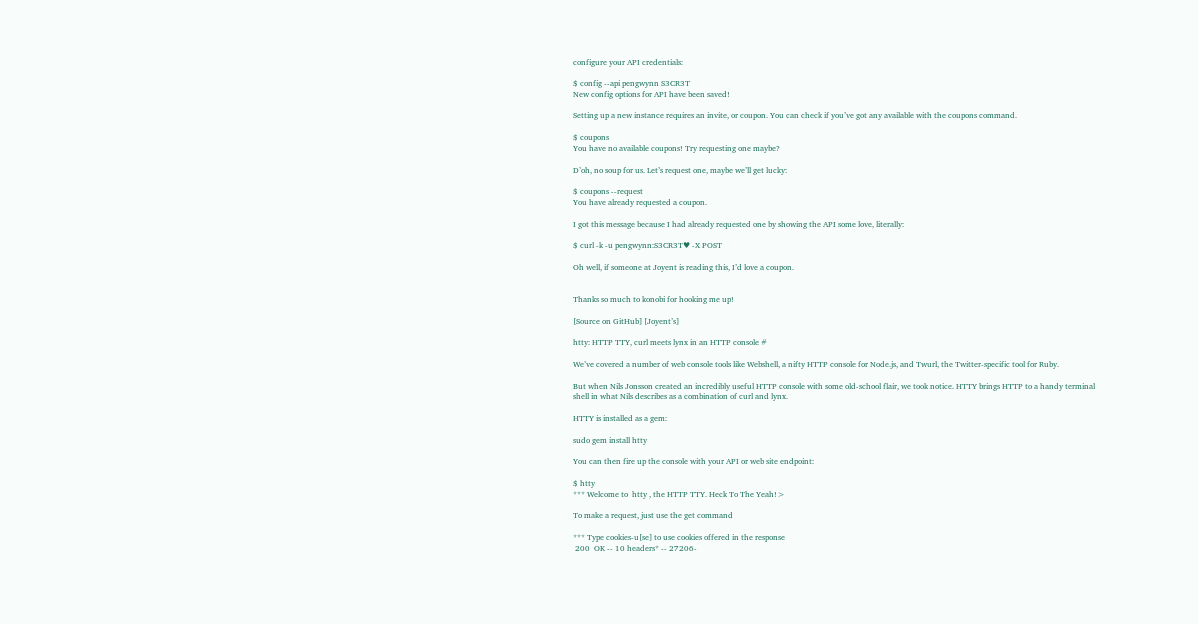configure your API credentials:

$ config --api pengwynn S3CR3T
New config options for API have been saved!

Setting up a new instance requires an invite, or coupon. You can check if you’ve got any available with the coupons command.

$ coupons
You have no available coupons! Try requesting one maybe?

D’oh, no soup for us. Let’s request one, maybe we’ll get lucky:

$ coupons --request
You have already requested a coupon.

I got this message because I had already requested one by showing the API some love, literally:

$ curl -k -u pengwynn:S3CR3T♥ -X POST

Oh well, if someone at Joyent is reading this, I’d love a coupon.


Thanks so much to konobi for hooking me up!

[Source on GitHub] [Joyent’s]

htty: HTTP TTY, curl meets lynx in an HTTP console #

We’ve covered a number of web console tools like Webshell, a nifty HTTP console for Node.js, and Twurl, the Twitter-specific tool for Ruby.

But when Nils Jonsson created an incredibly useful HTTP console with some old-school flair, we took notice. HTTY brings HTTP to a handy terminal shell in what Nils describes as a combination of curl and lynx.

HTTY is installed as a gem:

sudo gem install htty

You can then fire up the console with your API or web site endpoint:

$ htty
*** Welcome to  htty , the HTTP TTY. Heck To The Yeah!>

To make a request, just use the get command

*** Type cookies-u[se] to use cookies offered in the response
 200  OK -- 10 headers* -- 27206-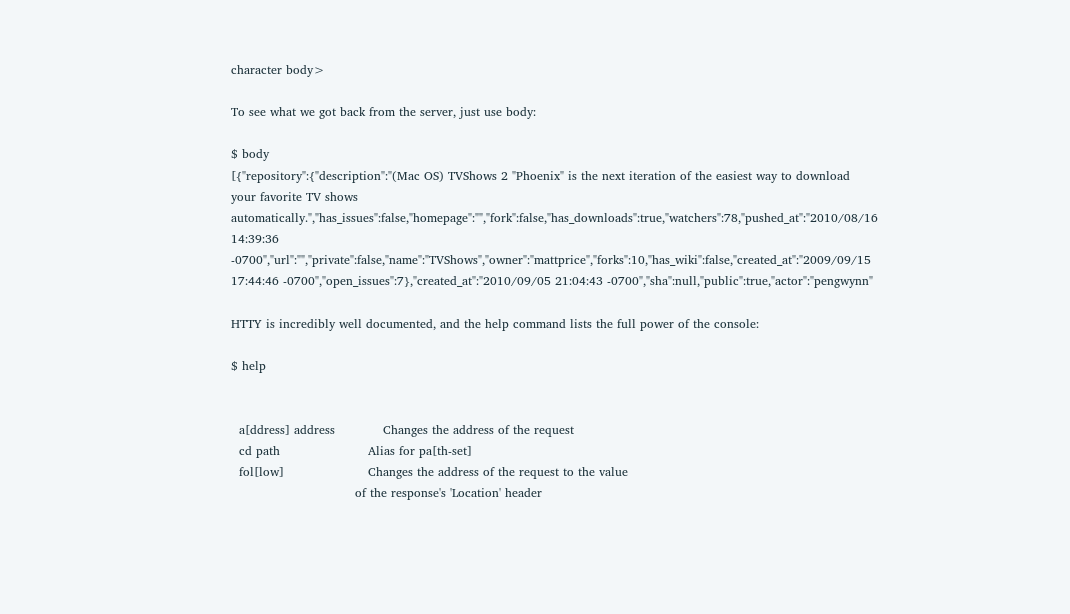character body>

To see what we got back from the server, just use body:

$ body
[{"repository":{"description":"(Mac OS) TVShows 2 "Phoenix" is the next iteration of the easiest way to download your favorite TV shows automatically.","has_issues":false,"homepage":"","fork":false,"has_downloads":true,"watchers":78,"pushed_at":"2010/08/16 14:39:36 -0700","url":"","private":false,"name":"TVShows","owner":"mattprice","forks":10,"has_wiki":false,"created_at":"2009/09/15 17:44:46 -0700","open_issues":7},"created_at":"2010/09/05 21:04:43 -0700","sha":null,"public":true,"actor":"pengwynn"

HTTY is incredibly well documented, and the help command lists the full power of the console:

$ help


  a[ddress] address            Changes the address of the request
  cd path                      Alias for pa[th-set]
  fol[low]                     Changes the address of the request to the value
                               of the response's 'Location' header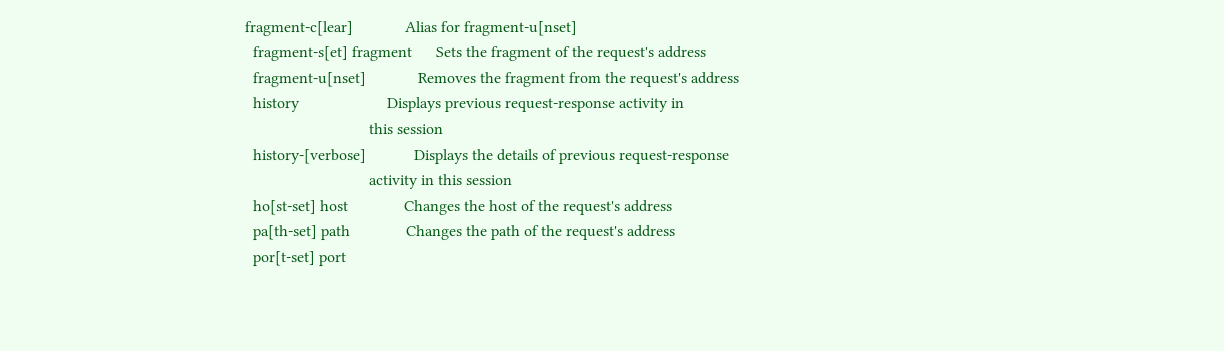fragment-c[lear]             Alias for fragment-u[nset]
  fragment-s[et] fragment      Sets the fragment of the request's address
  fragment-u[nset]             Removes the fragment from the request's address
  history                      Displays previous request-response activity in
                               this session
  history-[verbose]            Displays the details of previous request-response
                               activity in this session
  ho[st-set] host              Changes the host of the request's address
  pa[th-set] path              Changes the path of the request's address
  por[t-set] port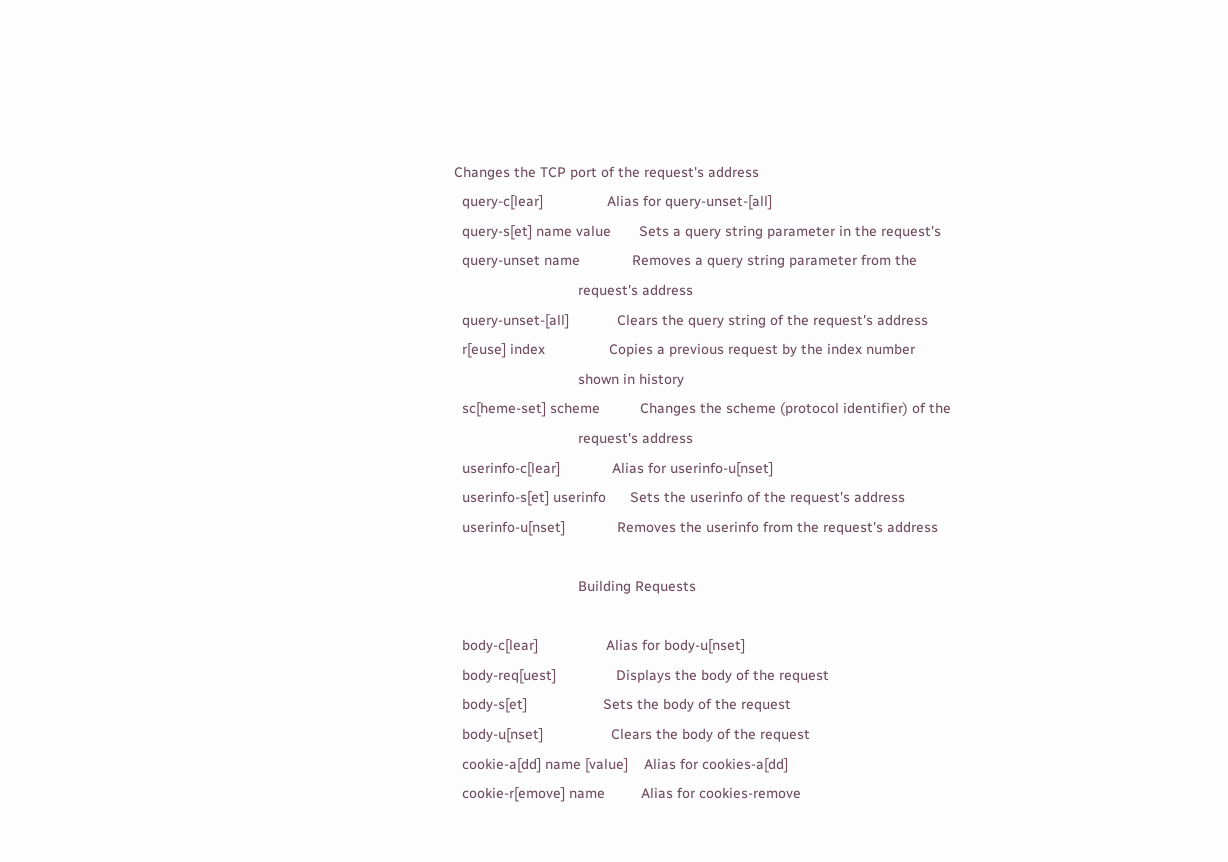Changes the TCP port of the request's address
  query-c[lear]                Alias for query-unset-[all]
  query-s[et] name value       Sets a query string parameter in the request's
  query-unset name             Removes a query string parameter from the
                               request's address
  query-unset-[all]            Clears the query string of the request's address
  r[euse] index                Copies a previous request by the index number
                               shown in history
  sc[heme-set] scheme          Changes the scheme (protocol identifier) of the
                               request's address
  userinfo-c[lear]             Alias for userinfo-u[nset]
  userinfo-s[et] userinfo      Sets the userinfo of the request's address
  userinfo-u[nset]             Removes the userinfo from the request's address

                               Building Requests

  body-c[lear]                 Alias for body-u[nset]
  body-req[uest]               Displays the body of the request
  body-s[et]                   Sets the body of the request
  body-u[nset]                 Clears the body of the request
  cookie-a[dd] name [value]    Alias for cookies-a[dd]
  cookie-r[emove] name         Alias for cookies-remove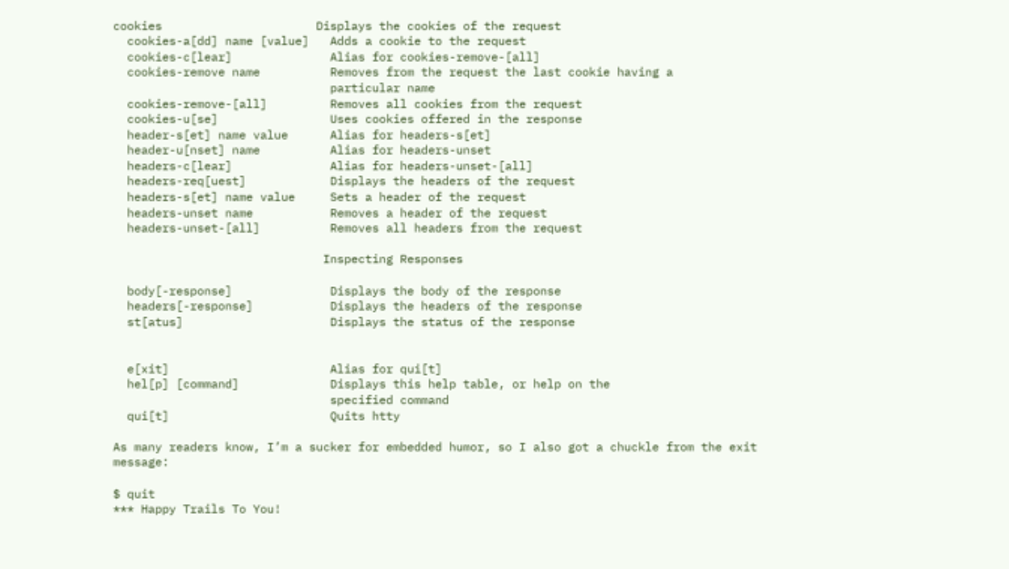cookies                      Displays the cookies of the request
  cookies-a[dd] name [value]   Adds a cookie to the request
  cookies-c[lear]              Alias for cookies-remove-[all]
  cookies-remove name          Removes from the request the last cookie having a
                               particular name
  cookies-remove-[all]         Removes all cookies from the request
  cookies-u[se]                Uses cookies offered in the response
  header-s[et] name value      Alias for headers-s[et]
  header-u[nset] name          Alias for headers-unset
  headers-c[lear]              Alias for headers-unset-[all]
  headers-req[uest]            Displays the headers of the request
  headers-s[et] name value     Sets a header of the request
  headers-unset name           Removes a header of the request
  headers-unset-[all]          Removes all headers from the request

                              Inspecting Responses

  body[-response]              Displays the body of the response
  headers[-response]           Displays the headers of the response
  st[atus]                     Displays the status of the response


  e[xit]                       Alias for qui[t]
  hel[p] [command]             Displays this help table, or help on the
                               specified command
  qui[t]                       Quits htty

As many readers know, I’m a sucker for embedded humor, so I also got a chuckle from the exit message:

$ quit
*** Happy Trails To You!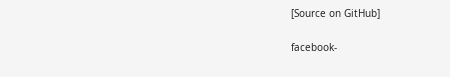[Source on GitHub]

facebook-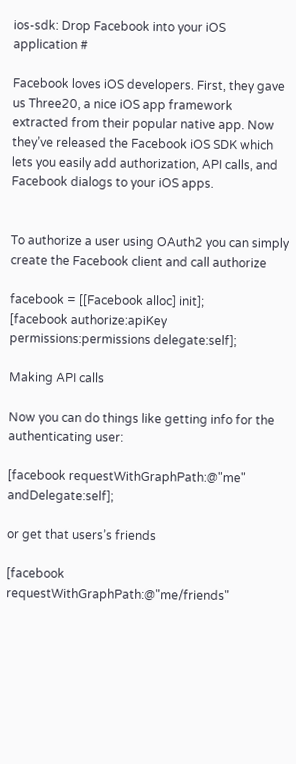ios-sdk: Drop Facebook into your iOS application #

Facebook loves iOS developers. First, they gave us Three20, a nice iOS app framework extracted from their popular native app. Now they’ve released the Facebook iOS SDK which lets you easily add authorization, API calls, and Facebook dialogs to your iOS apps.


To authorize a user using OAuth2 you can simply create the Facebook client and call authorize

facebook = [[Facebook alloc] init];
[facebook authorize:apiKey permissions:permissions delegate:self];

Making API calls

Now you can do things like getting info for the authenticating user:

[facebook requestWithGraphPath:@"me" andDelegate:self];

or get that users’s friends

[facebook requestWithGraphPath:@"me/friends"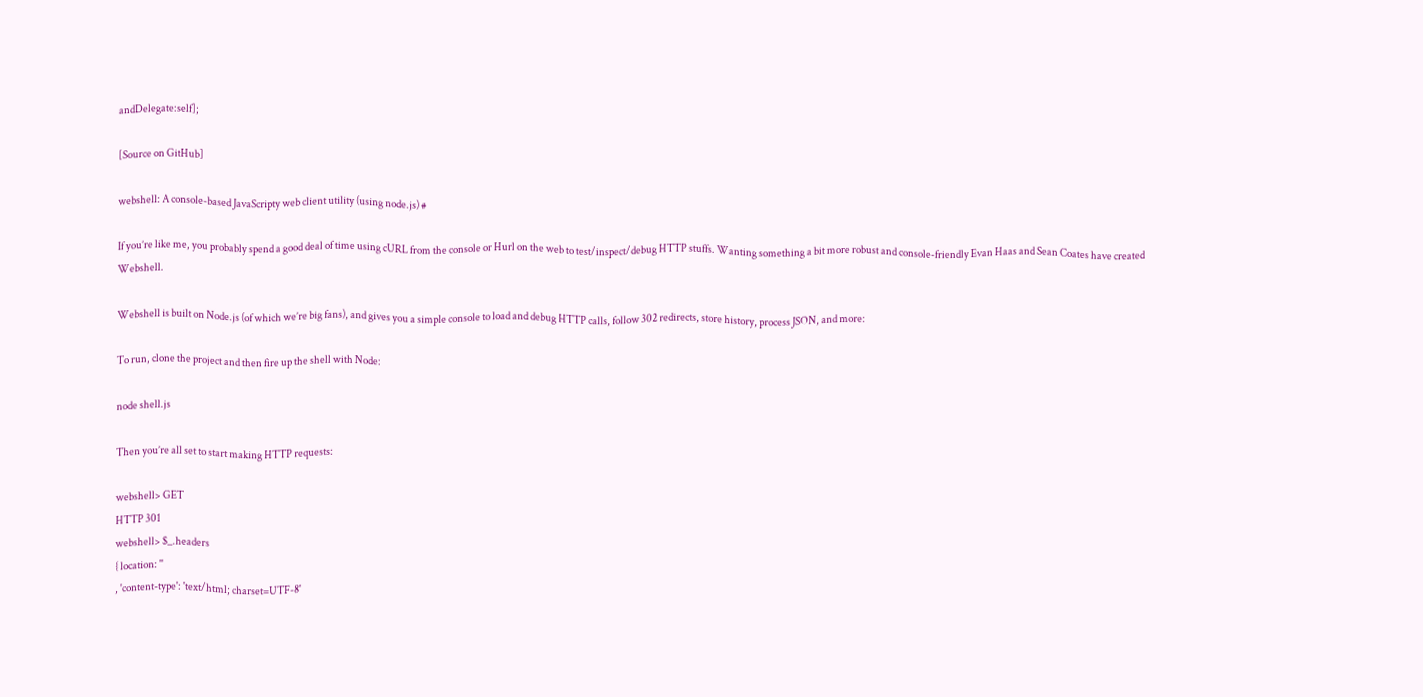andDelegate:self];

[Source on GitHub]

webshell: A console-based JavaScripty web client utility (using node.js) #

If you’re like me, you probably spend a good deal of time using cURL from the console or Hurl on the web to test/inspect/debug HTTP stuffs. Wanting something a bit more robust and console-friendly Evan Haas and Sean Coates have created Webshell.

Webshell is built on Node.js (of which we’re big fans), and gives you a simple console to load and debug HTTP calls, follow 302 redirects, store history, process JSON, and more:

To run, clone the project and then fire up the shell with Node:

node shell.js

Then you’re all set to start making HTTP requests:

webshell> GET
HTTP 301
webshell> $_.headers
{ location: ''
, 'content-type': 'text/html; charset=UTF-8'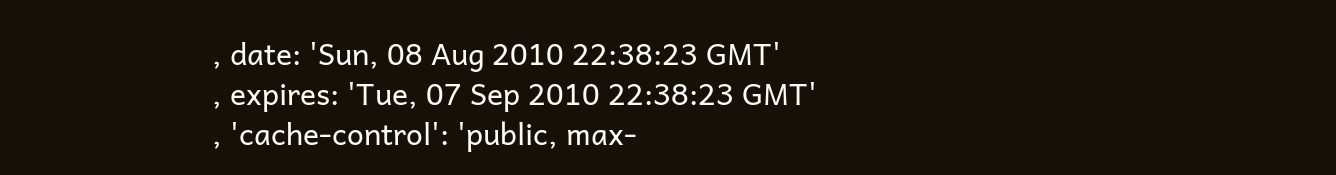, date: 'Sun, 08 Aug 2010 22:38:23 GMT'
, expires: 'Tue, 07 Sep 2010 22:38:23 GMT'
, 'cache-control': 'public, max-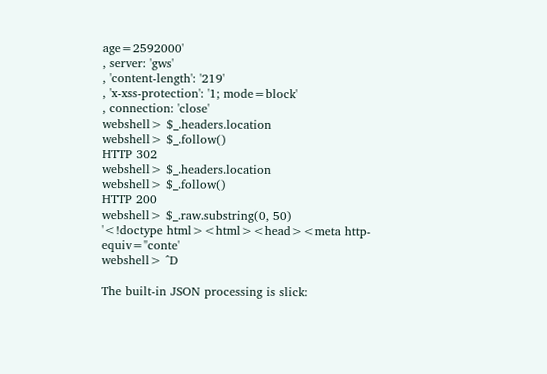age=2592000'
, server: 'gws'
, 'content-length': '219'
, 'x-xss-protection': '1; mode=block'
, connection: 'close'
webshell> $_.headers.location
webshell> $_.follow()
HTTP 302
webshell> $_.headers.location
webshell> $_.follow()
HTTP 200
webshell> $_.raw.substring(0, 50)
'<!doctype html><html><head><meta http-equiv="conte'
webshell> ^D

The built-in JSON processing is slick: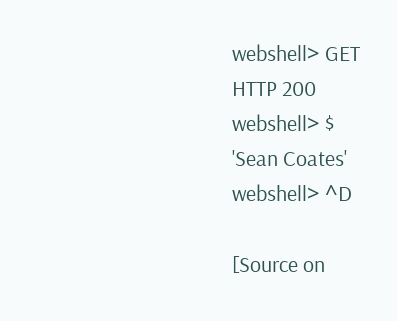webshell> GET
HTTP 200
webshell> $
'Sean Coates'
webshell> ^D

[Source on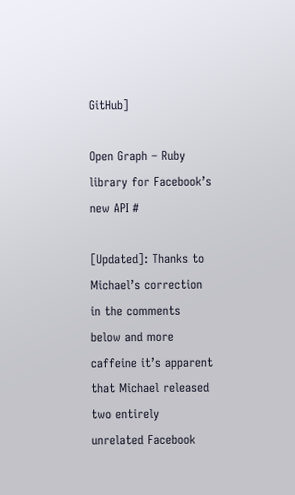GitHub]

Open Graph – Ruby library for Facebook’s new API #

[Updated]: Thanks to Michael’s correction in the comments below and more caffeine it’s apparent that Michael released two entirely unrelated Facebook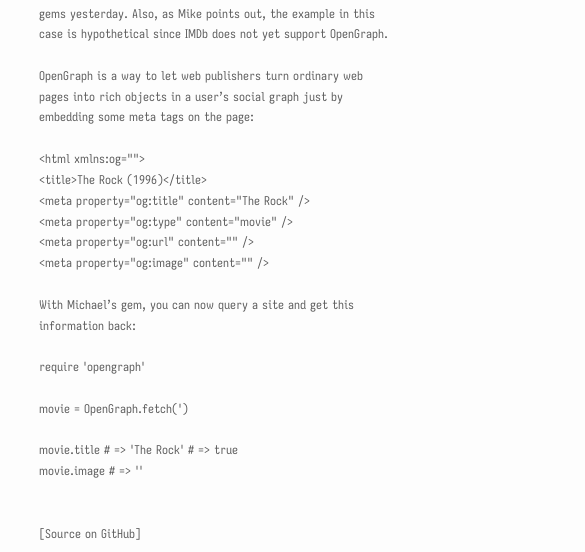gems yesterday. Also, as Mike points out, the example in this case is hypothetical since IMDb does not yet support OpenGraph.

OpenGraph is a way to let web publishers turn ordinary web pages into rich objects in a user’s social graph just by embedding some meta tags on the page:

<html xmlns:og="">
<title>The Rock (1996)</title>
<meta property="og:title" content="The Rock" />
<meta property="og:type" content="movie" />
<meta property="og:url" content="" />
<meta property="og:image" content="" />

With Michael’s gem, you can now query a site and get this information back:

require 'opengraph'

movie = OpenGraph.fetch(')

movie.title # => 'The Rock' # => true
movie.image # => ''


[Source on GitHub]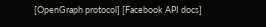[OpenGraph protocol] [Facebook API docs]